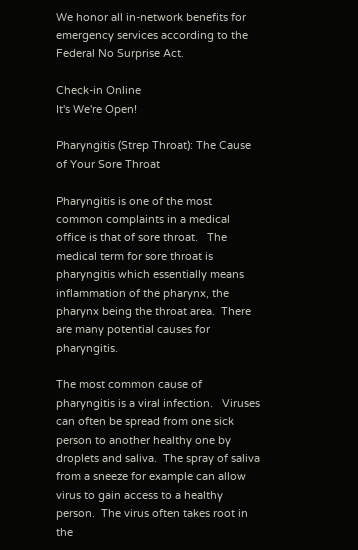We honor all in-network benefits for emergency services according to the Federal No Surprise Act.

Check-in Online
It's We're Open!

Pharyngitis (Strep Throat): The Cause of Your Sore Throat

Pharyngitis is one of the most common complaints in a medical office is that of sore throat.   The medical term for sore throat is pharyngitis which essentially means inflammation of the pharynx, the pharynx being the throat area.  There are many potential causes for pharyngitis.

The most common cause of pharyngitis is a viral infection.   Viruses can often be spread from one sick person to another healthy one by droplets and saliva.  The spray of saliva from a sneeze for example can allow virus to gain access to a healthy person.  The virus often takes root in the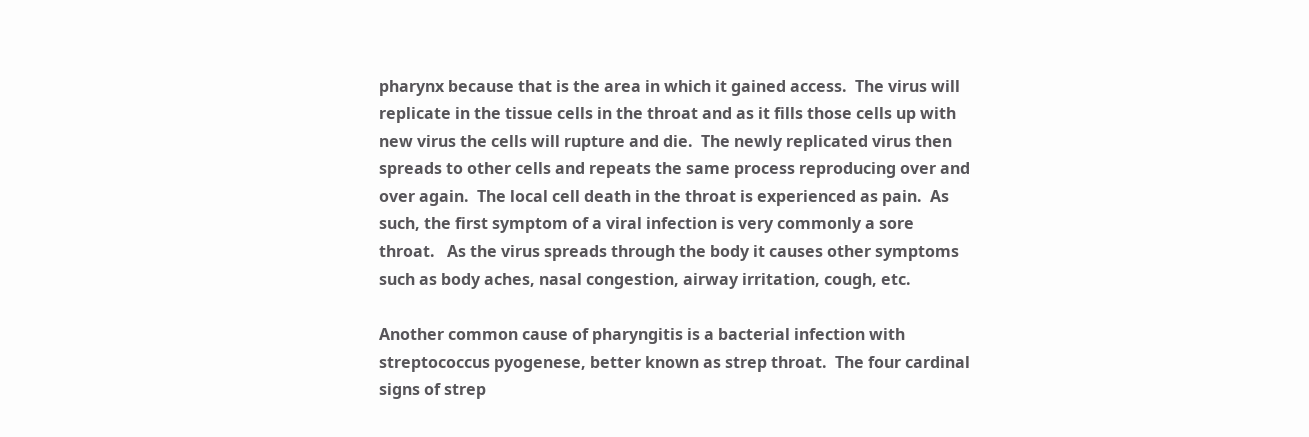pharynx because that is the area in which it gained access.  The virus will replicate in the tissue cells in the throat and as it fills those cells up with new virus the cells will rupture and die.  The newly replicated virus then spreads to other cells and repeats the same process reproducing over and over again.  The local cell death in the throat is experienced as pain.  As such, the first symptom of a viral infection is very commonly a sore throat.   As the virus spreads through the body it causes other symptoms such as body aches, nasal congestion, airway irritation, cough, etc.

Another common cause of pharyngitis is a bacterial infection with streptococcus pyogenese, better known as strep throat.  The four cardinal signs of strep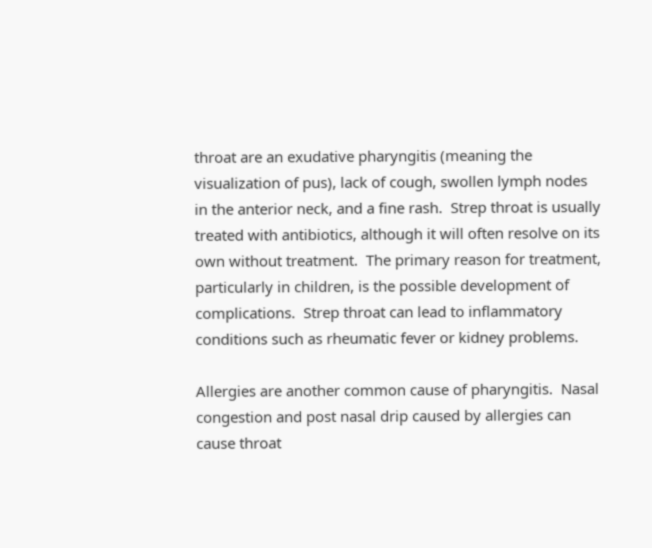throat are an exudative pharyngitis (meaning the visualization of pus), lack of cough, swollen lymph nodes in the anterior neck, and a fine rash.  Strep throat is usually treated with antibiotics, although it will often resolve on its own without treatment.  The primary reason for treatment, particularly in children, is the possible development of complications.  Strep throat can lead to inflammatory conditions such as rheumatic fever or kidney problems.

Allergies are another common cause of pharyngitis.  Nasal congestion and post nasal drip caused by allergies can cause throat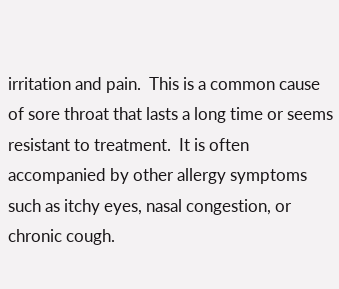irritation and pain.  This is a common cause of sore throat that lasts a long time or seems resistant to treatment.  It is often accompanied by other allergy symptoms such as itchy eyes, nasal congestion, or chronic cough.